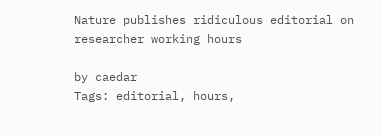Nature publishes ridiculous editorial on researcher working hours

by caedar
Tags: editorial, hours,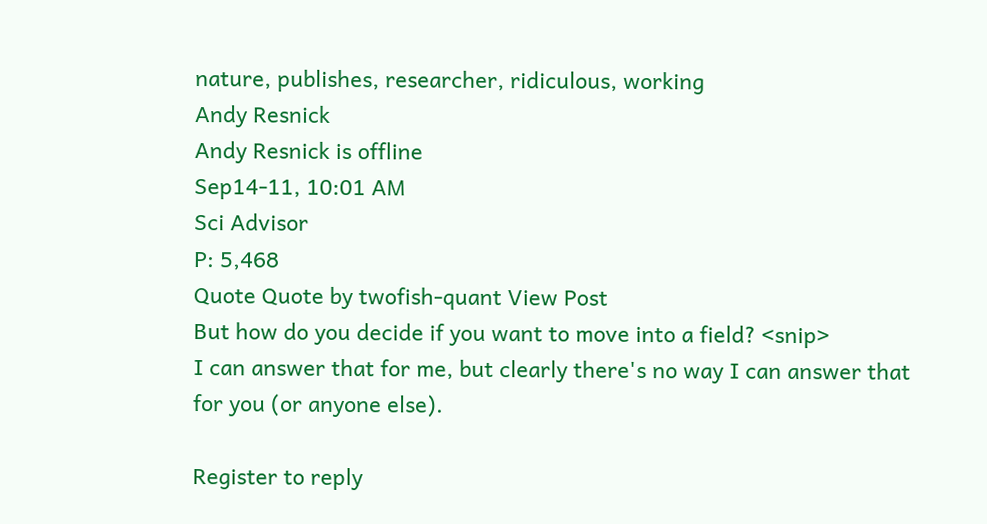nature, publishes, researcher, ridiculous, working
Andy Resnick
Andy Resnick is offline
Sep14-11, 10:01 AM
Sci Advisor
P: 5,468
Quote Quote by twofish-quant View Post
But how do you decide if you want to move into a field? <snip>
I can answer that for me, but clearly there's no way I can answer that for you (or anyone else).

Register to reply